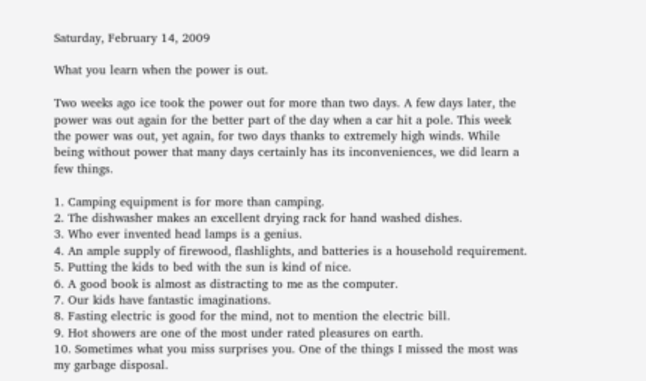Saturday, February 14, 2009

What you learn when the power is out.

Two weeks ago ice took the power out for more than two days. A few days later, the power was out again for the better part of the day when a car hit a pole. This week the power was out, yet again, for two days thanks to extremely high winds. While being without power that many days certainly has its inconveniences, we did learn a few things.

1. Camping equipment is for more than camping.
2. The dishwasher makes an excellent drying rack for hand washed dishes.
3. Who ever invented head lamps is a genius.
4. An ample supply of firewood, flashlights, and batteries is a household requirement.
5. Putting the kids to bed with the sun is kind of nice.
6. A good book is almost as distracting to me as the computer.
7. Our kids have fantastic imaginations.
8. Fasting electric is good for the mind, not to mention the electric bill.
9. Hot showers are one of the most under rated pleasures on earth.
10. Sometimes what you miss surprises you. One of the things I missed the most was my garbage disposal.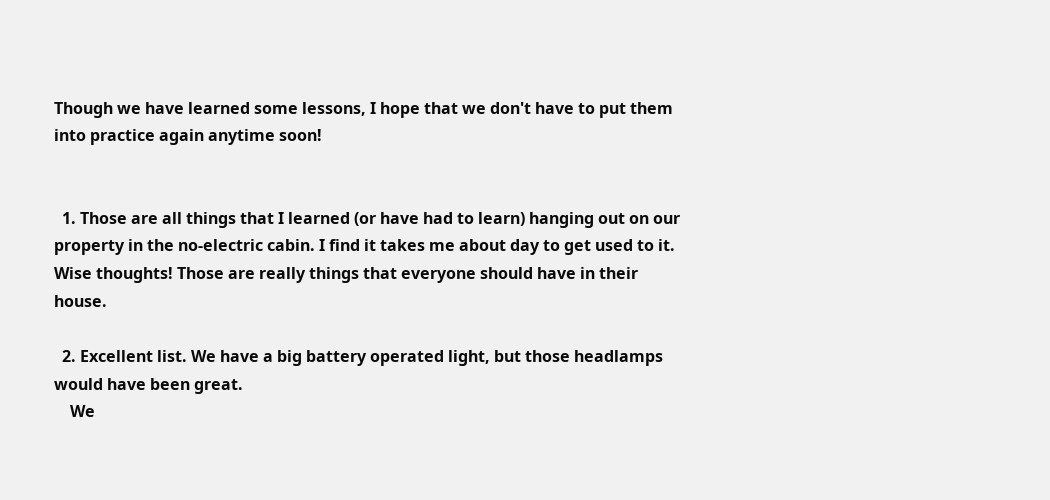Though we have learned some lessons, I hope that we don't have to put them into practice again anytime soon!


  1. Those are all things that I learned (or have had to learn) hanging out on our property in the no-electric cabin. I find it takes me about day to get used to it. Wise thoughts! Those are really things that everyone should have in their house.

  2. Excellent list. We have a big battery operated light, but those headlamps would have been great.
    We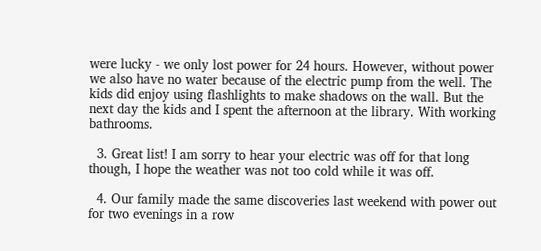were lucky - we only lost power for 24 hours. However, without power we also have no water because of the electric pump from the well. The kids did enjoy using flashlights to make shadows on the wall. But the next day the kids and I spent the afternoon at the library. With working bathrooms.

  3. Great list! I am sorry to hear your electric was off for that long though, I hope the weather was not too cold while it was off.

  4. Our family made the same discoveries last weekend with power out for two evenings in a row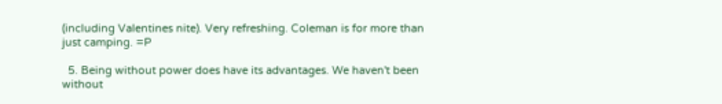(including Valentines nite). Very refreshing. Coleman is for more than just camping. =P

  5. Being without power does have its advantages. We haven't been without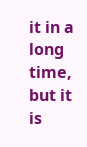it in a long time, but it is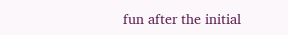fun after the initial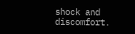shock and discomfort.